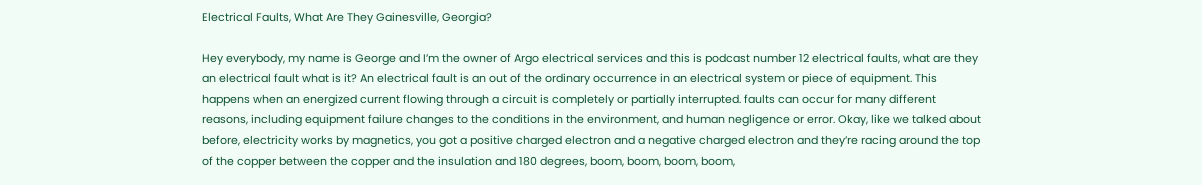Electrical Faults, What Are They Gainesville, Georgia?

Hey everybody, my name is George and I’m the owner of Argo electrical services and this is podcast number 12 electrical faults, what are they an electrical fault what is it? An electrical fault is an out of the ordinary occurrence in an electrical system or piece of equipment. This happens when an energized current flowing through a circuit is completely or partially interrupted. faults can occur for many different reasons, including equipment failure changes to the conditions in the environment, and human negligence or error. Okay, like we talked about before, electricity works by magnetics, you got a positive charged electron and a negative charged electron and they’re racing around the top of the copper between the copper and the insulation and 180 degrees, boom, boom, boom, boom,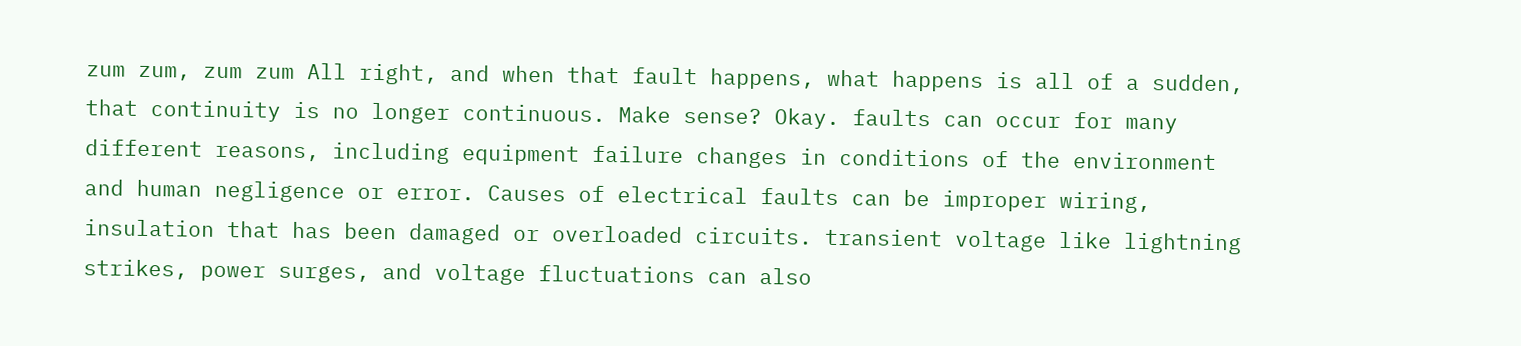zum zum, zum zum All right, and when that fault happens, what happens is all of a sudden, that continuity is no longer continuous. Make sense? Okay. faults can occur for many different reasons, including equipment failure changes in conditions of the environment and human negligence or error. Causes of electrical faults can be improper wiring, insulation that has been damaged or overloaded circuits. transient voltage like lightning strikes, power surges, and voltage fluctuations can also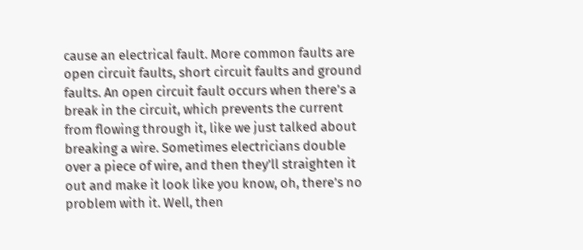cause an electrical fault. More common faults are open circuit faults, short circuit faults and ground faults. An open circuit fault occurs when there’s a break in the circuit, which prevents the current from flowing through it, like we just talked about breaking a wire. Sometimes electricians double over a piece of wire, and then they’ll straighten it out and make it look like you know, oh, there’s no problem with it. Well, then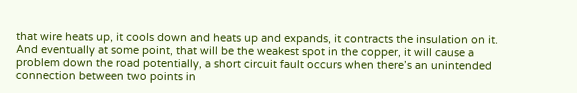that wire heats up, it cools down and heats up and expands, it contracts the insulation on it. And eventually at some point, that will be the weakest spot in the copper, it will cause a problem down the road potentially, a short circuit fault occurs when there’s an unintended connection between two points in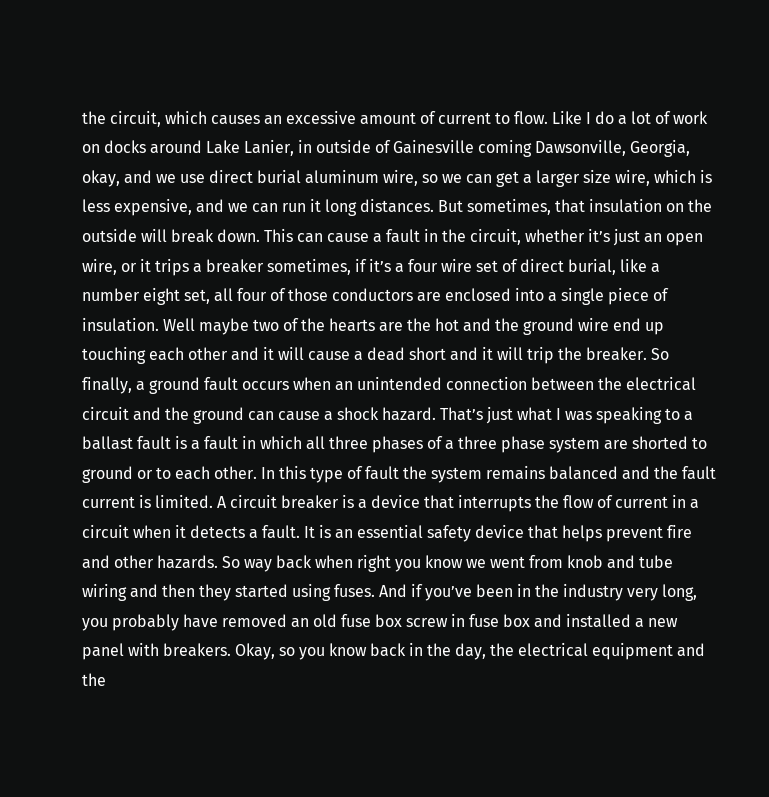the circuit, which causes an excessive amount of current to flow. Like I do a lot of work on docks around Lake Lanier, in outside of Gainesville coming Dawsonville, Georgia, okay, and we use direct burial aluminum wire, so we can get a larger size wire, which is less expensive, and we can run it long distances. But sometimes, that insulation on the outside will break down. This can cause a fault in the circuit, whether it’s just an open wire, or it trips a breaker sometimes, if it’s a four wire set of direct burial, like a number eight set, all four of those conductors are enclosed into a single piece of insulation. Well maybe two of the hearts are the hot and the ground wire end up touching each other and it will cause a dead short and it will trip the breaker. So finally, a ground fault occurs when an unintended connection between the electrical circuit and the ground can cause a shock hazard. That’s just what I was speaking to a ballast fault is a fault in which all three phases of a three phase system are shorted to ground or to each other. In this type of fault the system remains balanced and the fault current is limited. A circuit breaker is a device that interrupts the flow of current in a circuit when it detects a fault. It is an essential safety device that helps prevent fire and other hazards. So way back when right you know we went from knob and tube wiring and then they started using fuses. And if you’ve been in the industry very long, you probably have removed an old fuse box screw in fuse box and installed a new panel with breakers. Okay, so you know back in the day, the electrical equipment and the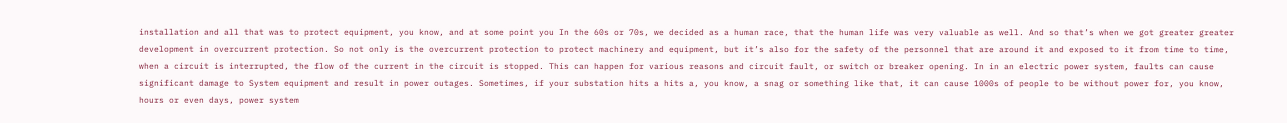installation and all that was to protect equipment, you know, and at some point you In the 60s or 70s, we decided as a human race, that the human life was very valuable as well. And so that’s when we got greater greater development in overcurrent protection. So not only is the overcurrent protection to protect machinery and equipment, but it’s also for the safety of the personnel that are around it and exposed to it from time to time, when a circuit is interrupted, the flow of the current in the circuit is stopped. This can happen for various reasons and circuit fault, or switch or breaker opening. In in an electric power system, faults can cause significant damage to System equipment and result in power outages. Sometimes, if your substation hits a hits a, you know, a snag or something like that, it can cause 1000s of people to be without power for, you know, hours or even days, power system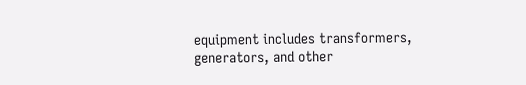equipment includes transformers, generators, and other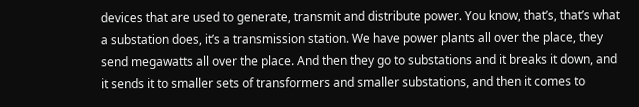devices that are used to generate, transmit and distribute power. You know, that’s, that’s what a substation does, it’s a transmission station. We have power plants all over the place, they send megawatts all over the place. And then they go to substations and it breaks it down, and it sends it to smaller sets of transformers and smaller substations, and then it comes to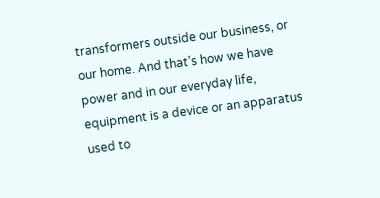transformers outside our business, or our home. And that’s how we have power and in our everyday life, equipment is a device or an apparatus used to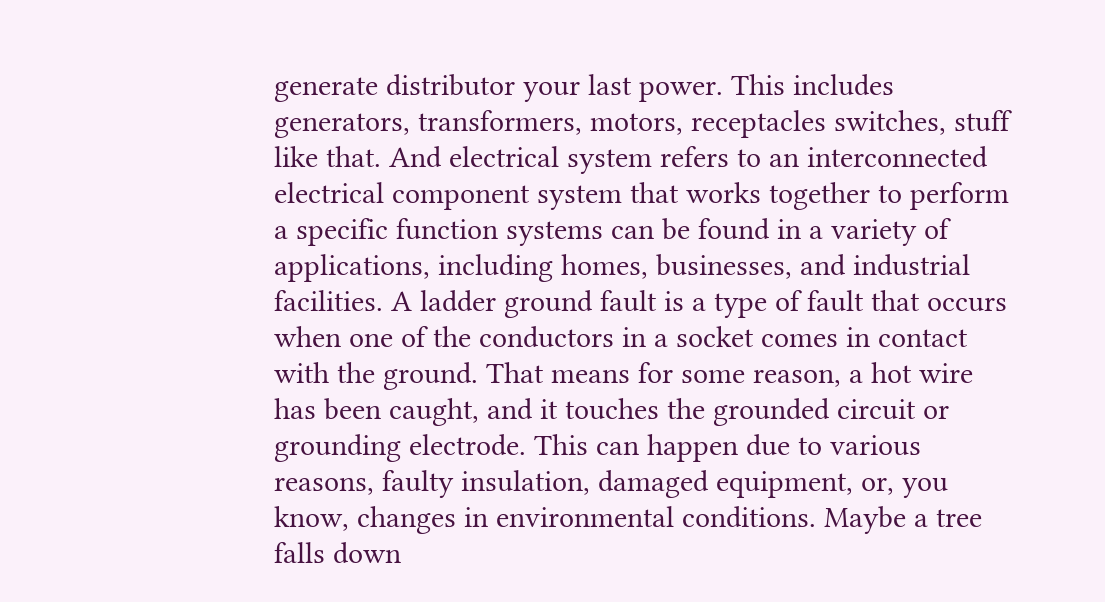generate distributor your last power. This includes generators, transformers, motors, receptacles switches, stuff like that. And electrical system refers to an interconnected electrical component system that works together to perform a specific function systems can be found in a variety of applications, including homes, businesses, and industrial facilities. A ladder ground fault is a type of fault that occurs when one of the conductors in a socket comes in contact with the ground. That means for some reason, a hot wire has been caught, and it touches the grounded circuit or grounding electrode. This can happen due to various reasons, faulty insulation, damaged equipment, or, you know, changes in environmental conditions. Maybe a tree falls down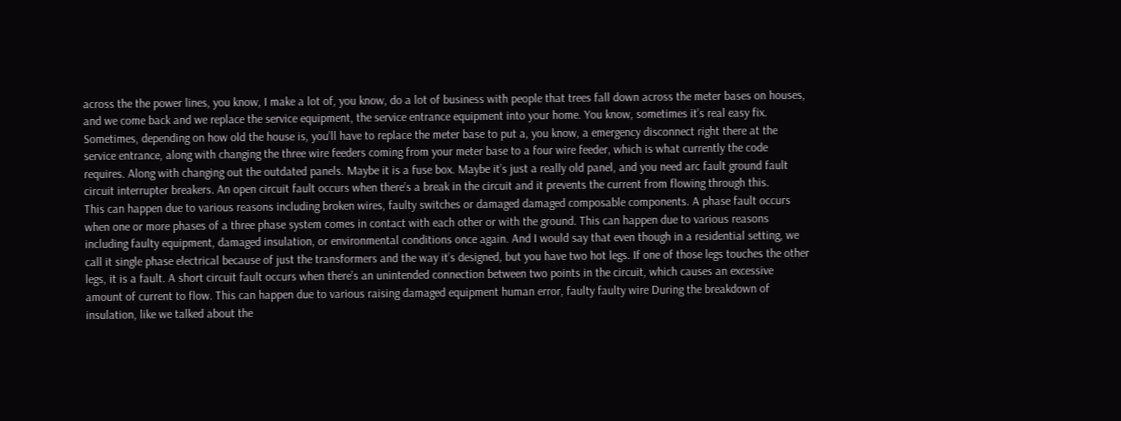across the the power lines, you know, I make a lot of, you know, do a lot of business with people that trees fall down across the meter bases on houses, and we come back and we replace the service equipment, the service entrance equipment into your home. You know, sometimes it’s real easy fix. Sometimes, depending on how old the house is, you’ll have to replace the meter base to put a, you know, a emergency disconnect right there at the service entrance, along with changing the three wire feeders coming from your meter base to a four wire feeder, which is what currently the code requires. Along with changing out the outdated panels. Maybe it is a fuse box. Maybe it’s just a really old panel, and you need arc fault ground fault circuit interrupter breakers. An open circuit fault occurs when there’s a break in the circuit and it prevents the current from flowing through this.
This can happen due to various reasons including broken wires, faulty switches or damaged damaged composable components. A phase fault occurs when one or more phases of a three phase system comes in contact with each other or with the ground. This can happen due to various reasons including faulty equipment, damaged insulation, or environmental conditions once again. And I would say that even though in a residential setting, we call it single phase electrical because of just the transformers and the way it’s designed, but you have two hot legs. If one of those legs touches the other legs, it is a fault. A short circuit fault occurs when there’s an unintended connection between two points in the circuit, which causes an excessive amount of current to flow. This can happen due to various raising damaged equipment human error, faulty faulty wire During the breakdown of insulation, like we talked about the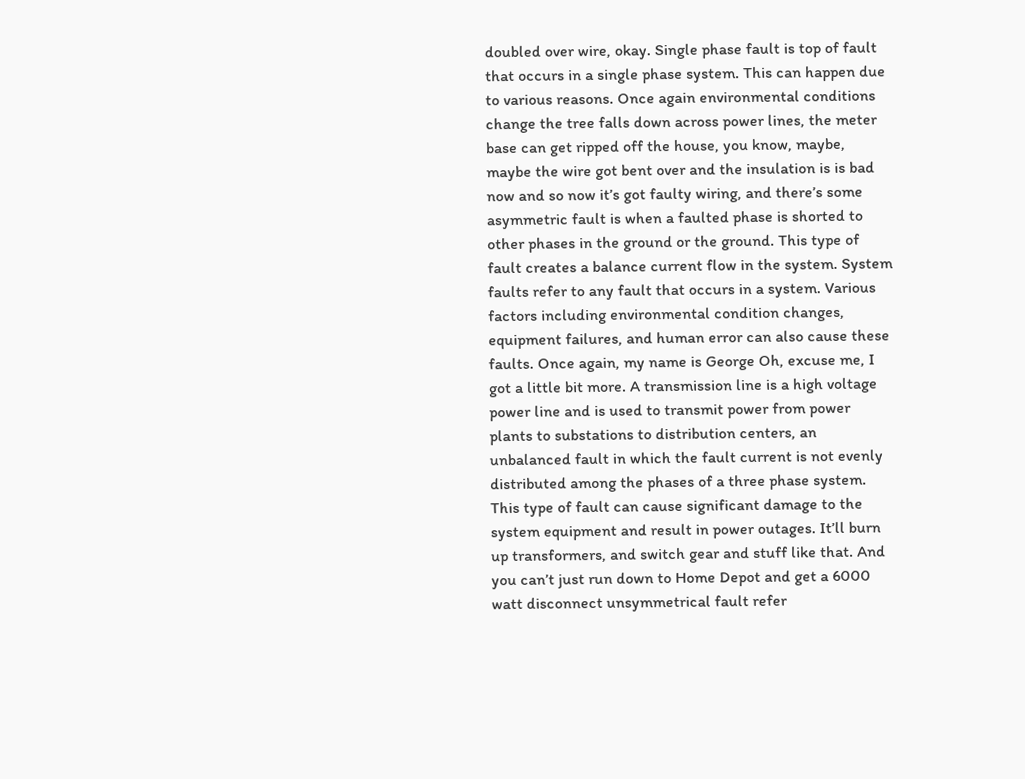doubled over wire, okay. Single phase fault is top of fault that occurs in a single phase system. This can happen due to various reasons. Once again environmental conditions change the tree falls down across power lines, the meter base can get ripped off the house, you know, maybe, maybe the wire got bent over and the insulation is is bad now and so now it’s got faulty wiring, and there’s some asymmetric fault is when a faulted phase is shorted to other phases in the ground or the ground. This type of fault creates a balance current flow in the system. System faults refer to any fault that occurs in a system. Various factors including environmental condition changes, equipment failures, and human error can also cause these faults. Once again, my name is George Oh, excuse me, I got a little bit more. A transmission line is a high voltage power line and is used to transmit power from power plants to substations to distribution centers, an unbalanced fault in which the fault current is not evenly distributed among the phases of a three phase system. This type of fault can cause significant damage to the system equipment and result in power outages. It’ll burn up transformers, and switch gear and stuff like that. And you can’t just run down to Home Depot and get a 6000 watt disconnect unsymmetrical fault refer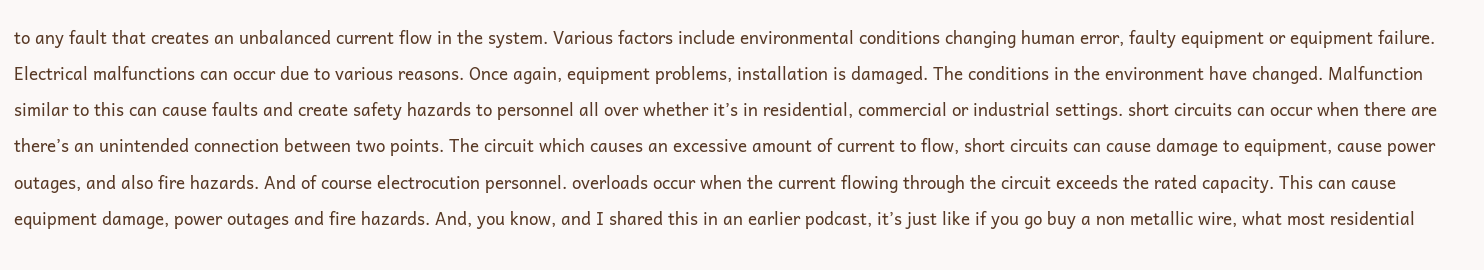to any fault that creates an unbalanced current flow in the system. Various factors include environmental conditions changing human error, faulty equipment or equipment failure. Electrical malfunctions can occur due to various reasons. Once again, equipment problems, installation is damaged. The conditions in the environment have changed. Malfunction similar to this can cause faults and create safety hazards to personnel all over whether it’s in residential, commercial or industrial settings. short circuits can occur when there are there’s an unintended connection between two points. The circuit which causes an excessive amount of current to flow, short circuits can cause damage to equipment, cause power outages, and also fire hazards. And of course electrocution personnel. overloads occur when the current flowing through the circuit exceeds the rated capacity. This can cause equipment damage, power outages and fire hazards. And, you know, and I shared this in an earlier podcast, it’s just like if you go buy a non metallic wire, what most residential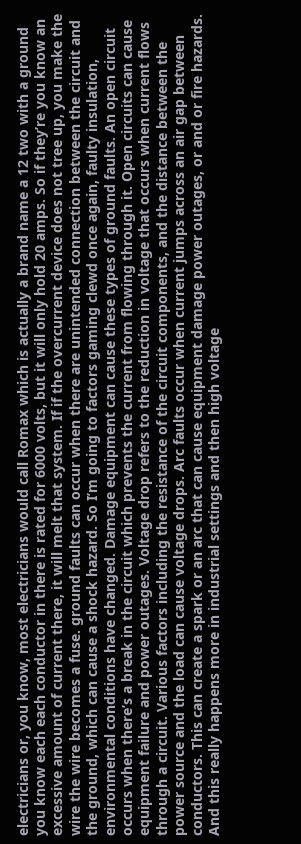electricians or, you know, most electricians would call Romax which is actually a brand name a 12 two with a ground you know each each conductor in there is rated for 6000 volts, but it will only hold 20 amps. So if they’re you know an excessive amount of current there, it will melt that system. If if the overcurrent device does not tree up, you make the wire the wire becomes a fuse. ground faults can occur when there are unintended connection between the circuit and the ground, which can cause a shock hazard. So I’m going to factors gaming clewd once again, faulty insulation, environmental conditions have changed. Damage equipment can cause these types of ground faults. An open circuit occurs when there’s a break in the circuit which prevents the current from flowing through it. Open circuits can cause equipment failure and power outages. Voltage drop refers to the reduction in voltage that occurs when current flows through a circuit. Various factors including the resistance of the circuit components, and the distance between the power source and the load can cause voltage drops. Arc faults occur when current jumps across an air gap between conductors. This can create a spark or an arc that can cause equipment damage power outages, or and or fire hazards. And this really happens more in industrial settings and then high voltage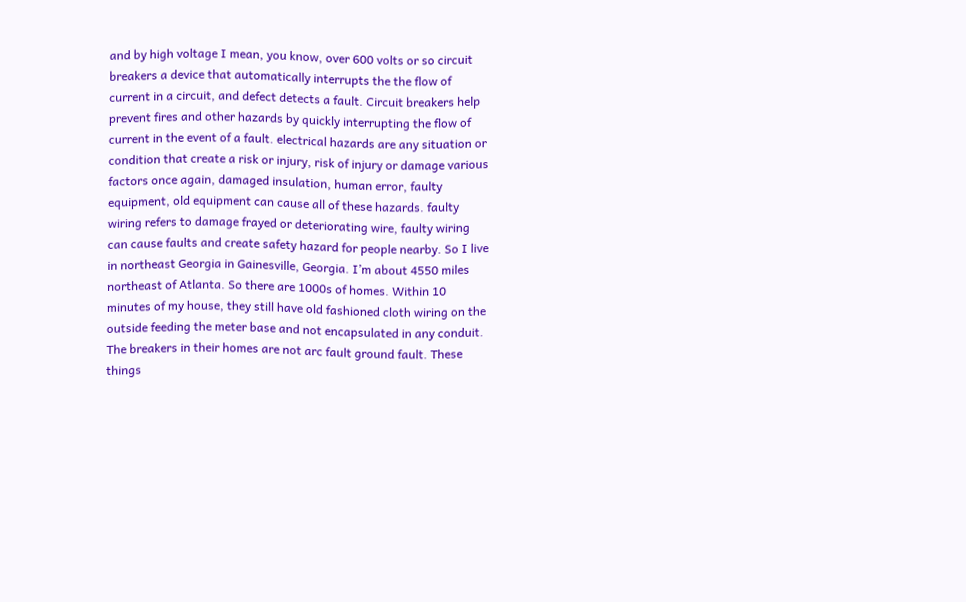and by high voltage I mean, you know, over 600 volts or so circuit breakers a device that automatically interrupts the the flow of current in a circuit, and defect detects a fault. Circuit breakers help prevent fires and other hazards by quickly interrupting the flow of current in the event of a fault. electrical hazards are any situation or condition that create a risk or injury, risk of injury or damage various factors once again, damaged insulation, human error, faulty equipment, old equipment can cause all of these hazards. faulty wiring refers to damage frayed or deteriorating wire, faulty wiring can cause faults and create safety hazard for people nearby. So I live in northeast Georgia in Gainesville, Georgia. I’m about 4550 miles northeast of Atlanta. So there are 1000s of homes. Within 10 minutes of my house, they still have old fashioned cloth wiring on the outside feeding the meter base and not encapsulated in any conduit. The breakers in their homes are not arc fault ground fault. These things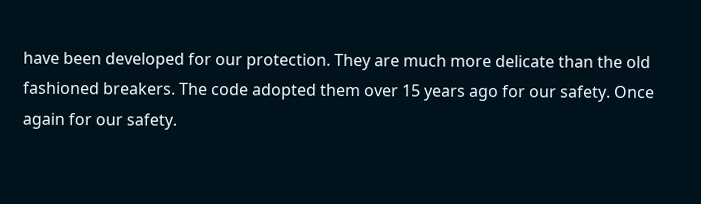have been developed for our protection. They are much more delicate than the old fashioned breakers. The code adopted them over 15 years ago for our safety. Once again for our safety.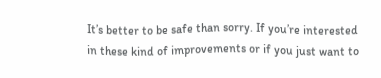It’s better to be safe than sorry. If you’re interested in these kind of improvements or if you just want to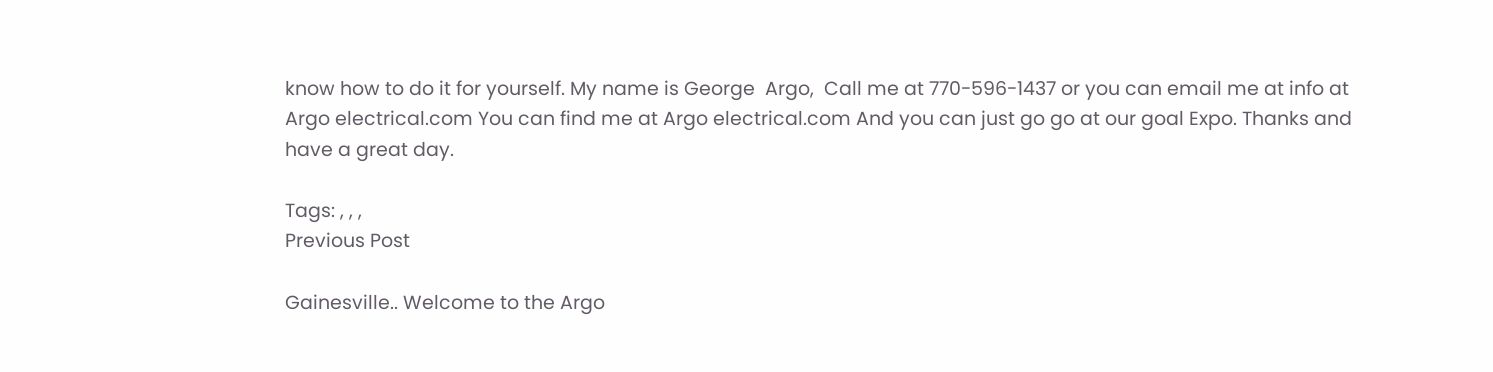know how to do it for yourself. My name is George  Argo,  Call me at 770-596-1437 or you can email me at info at Argo electrical.com You can find me at Argo electrical.com And you can just go go at our goal Expo. Thanks and have a great day.

Tags: , , ,
Previous Post

Gainesville.. Welcome to the Argo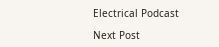Electrical Podcast

Next Post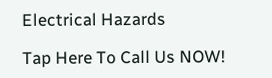Electrical Hazards

Tap Here To Call Us NOW!